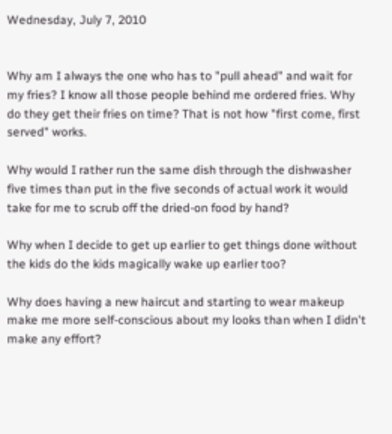Wednesday, July 7, 2010


Why am I always the one who has to "pull ahead" and wait for my fries? I know all those people behind me ordered fries. Why do they get their fries on time? That is not how "first come, first served" works.

Why would I rather run the same dish through the dishwasher five times than put in the five seconds of actual work it would take for me to scrub off the dried-on food by hand?

Why when I decide to get up earlier to get things done without the kids do the kids magically wake up earlier too?

Why does having a new haircut and starting to wear makeup make me more self-conscious about my looks than when I didn't make any effort?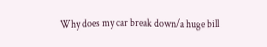Why does my car break down/a huge bill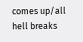comes up/all hell breaks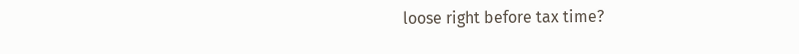loose right before tax time?